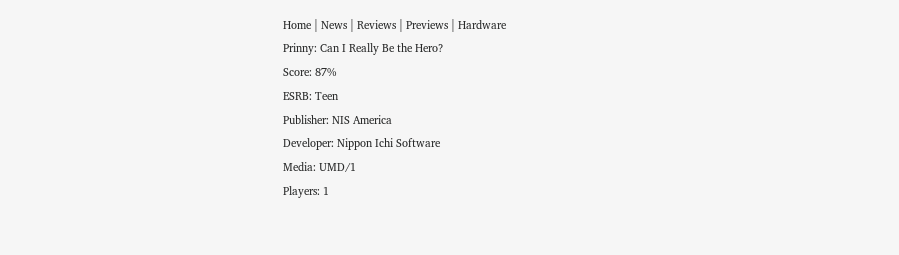Home | News | Reviews | Previews | Hardware
Prinny: Can I Really Be the Hero?
Score: 87%
ESRB: Teen
Publisher: NIS America
Developer: Nippon Ichi Software
Media: UMD/1
Players: 1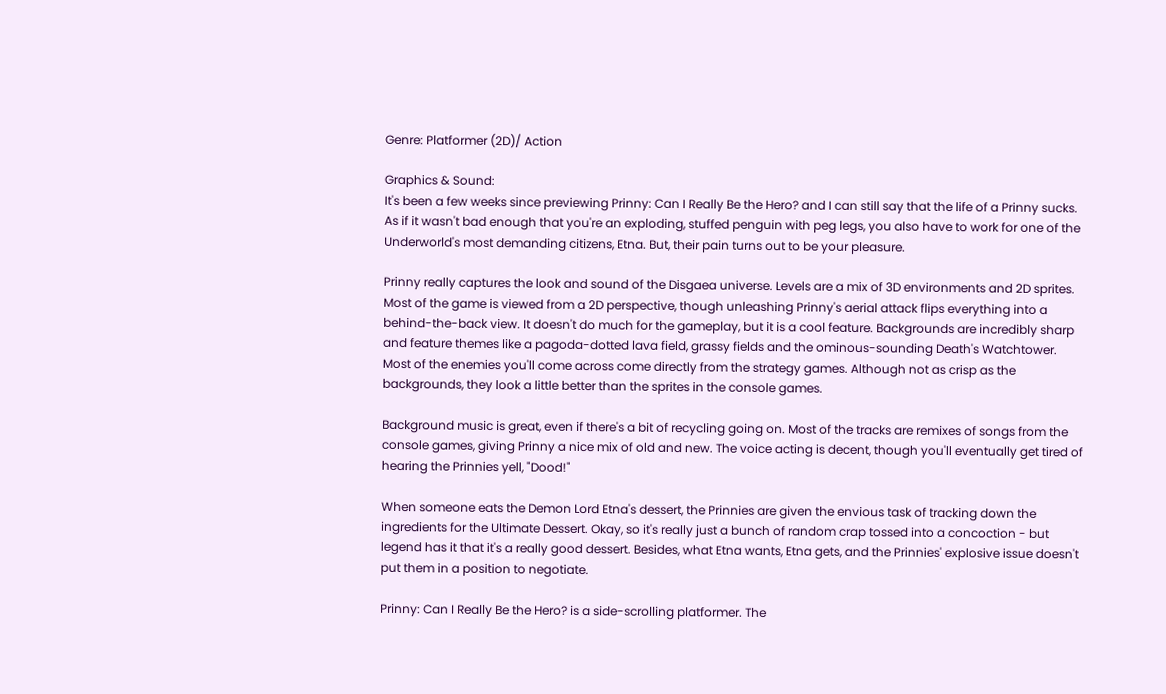Genre: Platformer (2D)/ Action

Graphics & Sound:
It's been a few weeks since previewing Prinny: Can I Really Be the Hero? and I can still say that the life of a Prinny sucks. As if it wasn't bad enough that you're an exploding, stuffed penguin with peg legs, you also have to work for one of the Underworld's most demanding citizens, Etna. But, their pain turns out to be your pleasure.

Prinny really captures the look and sound of the Disgaea universe. Levels are a mix of 3D environments and 2D sprites. Most of the game is viewed from a 2D perspective, though unleashing Prinny's aerial attack flips everything into a behind-the-back view. It doesn't do much for the gameplay, but it is a cool feature. Backgrounds are incredibly sharp and feature themes like a pagoda-dotted lava field, grassy fields and the ominous-sounding Death's Watchtower. Most of the enemies you'll come across come directly from the strategy games. Although not as crisp as the backgrounds, they look a little better than the sprites in the console games.

Background music is great, even if there's a bit of recycling going on. Most of the tracks are remixes of songs from the console games, giving Prinny a nice mix of old and new. The voice acting is decent, though you'll eventually get tired of hearing the Prinnies yell, "Dood!"

When someone eats the Demon Lord Etna's dessert, the Prinnies are given the envious task of tracking down the ingredients for the Ultimate Dessert. Okay, so it's really just a bunch of random crap tossed into a concoction - but legend has it that it's a really good dessert. Besides, what Etna wants, Etna gets, and the Prinnies' explosive issue doesn't put them in a position to negotiate.

Prinny: Can I Really Be the Hero? is a side-scrolling platformer. The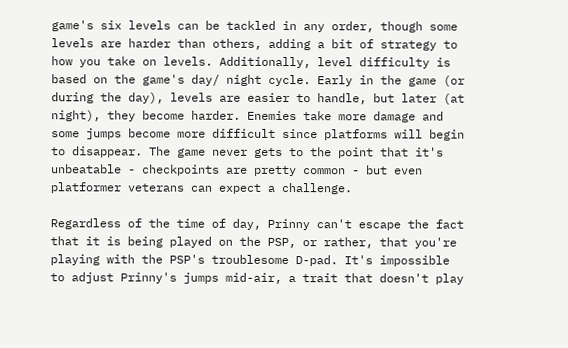game's six levels can be tackled in any order, though some levels are harder than others, adding a bit of strategy to how you take on levels. Additionally, level difficulty is based on the game's day/ night cycle. Early in the game (or during the day), levels are easier to handle, but later (at night), they become harder. Enemies take more damage and some jumps become more difficult since platforms will begin to disappear. The game never gets to the point that it's unbeatable - checkpoints are pretty common - but even platformer veterans can expect a challenge.

Regardless of the time of day, Prinny can't escape the fact that it is being played on the PSP, or rather, that you're playing with the PSP's troublesome D-pad. It's impossible to adjust Prinny's jumps mid-air, a trait that doesn't play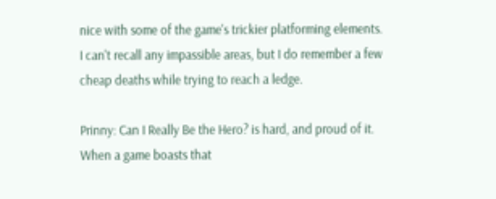nice with some of the game's trickier platforming elements. I can't recall any impassible areas, but I do remember a few cheap deaths while trying to reach a ledge.

Prinny: Can I Really Be the Hero? is hard, and proud of it. When a game boasts that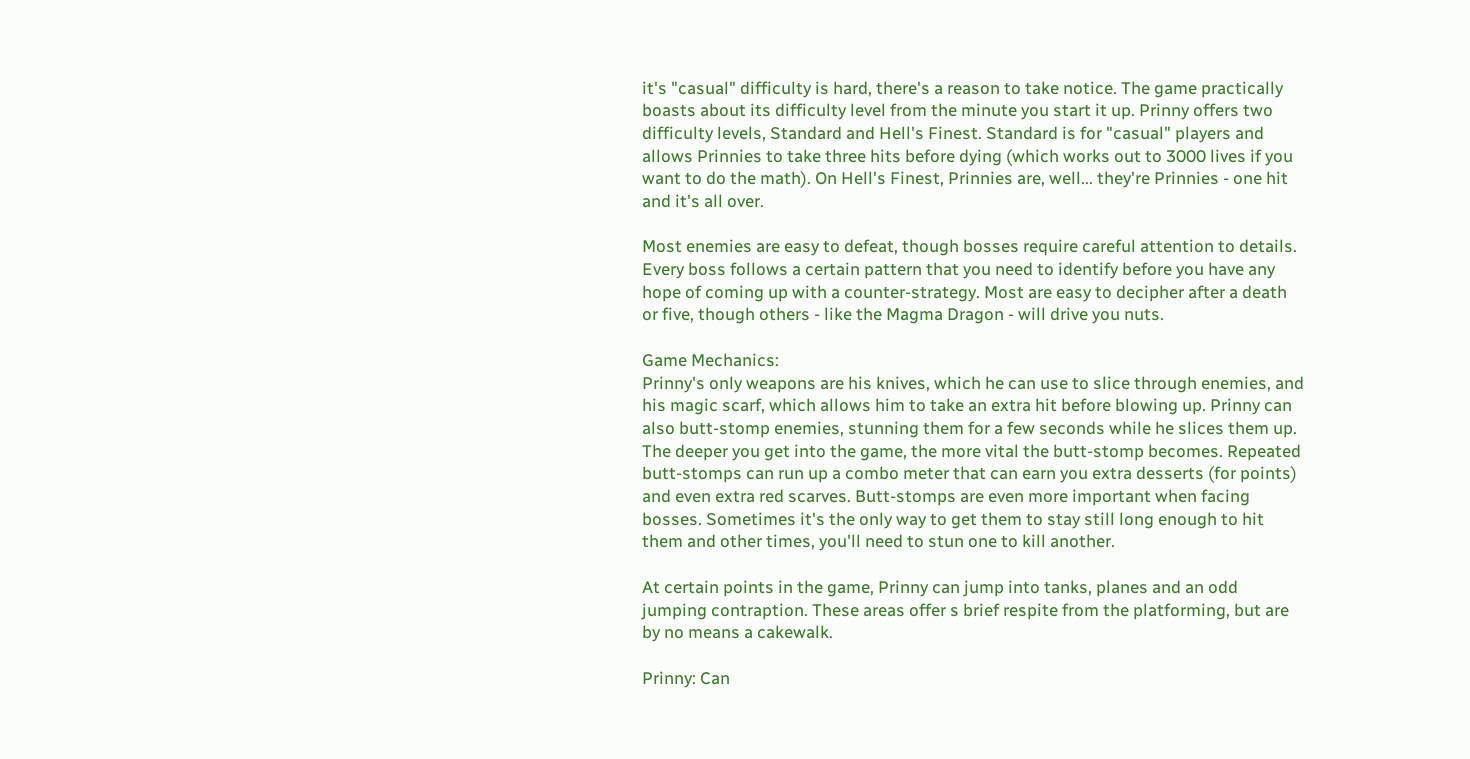it's "casual" difficulty is hard, there's a reason to take notice. The game practically boasts about its difficulty level from the minute you start it up. Prinny offers two difficulty levels, Standard and Hell's Finest. Standard is for "casual" players and allows Prinnies to take three hits before dying (which works out to 3000 lives if you want to do the math). On Hell's Finest, Prinnies are, well... they're Prinnies - one hit and it's all over.

Most enemies are easy to defeat, though bosses require careful attention to details. Every boss follows a certain pattern that you need to identify before you have any hope of coming up with a counter-strategy. Most are easy to decipher after a death or five, though others - like the Magma Dragon - will drive you nuts.

Game Mechanics:
Prinny's only weapons are his knives, which he can use to slice through enemies, and his magic scarf, which allows him to take an extra hit before blowing up. Prinny can also butt-stomp enemies, stunning them for a few seconds while he slices them up. The deeper you get into the game, the more vital the butt-stomp becomes. Repeated butt-stomps can run up a combo meter that can earn you extra desserts (for points) and even extra red scarves. Butt-stomps are even more important when facing bosses. Sometimes it's the only way to get them to stay still long enough to hit them and other times, you'll need to stun one to kill another.

At certain points in the game, Prinny can jump into tanks, planes and an odd jumping contraption. These areas offer s brief respite from the platforming, but are by no means a cakewalk.

Prinny: Can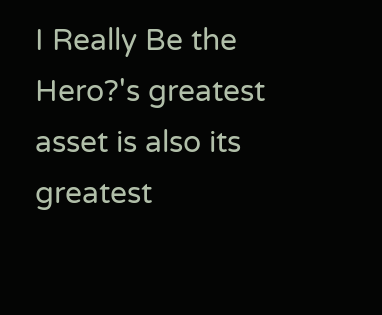I Really Be the Hero?'s greatest asset is also its greatest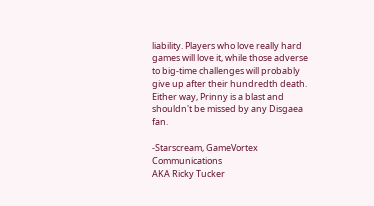liability. Players who love really hard games will love it, while those adverse to big-time challenges will probably give up after their hundredth death. Either way, Prinny is a blast and shouldn't be missed by any Disgaea fan.

-Starscream, GameVortex Communications
AKA Ricky Tucker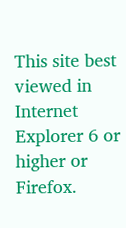This site best viewed in Internet Explorer 6 or higher or Firefox.